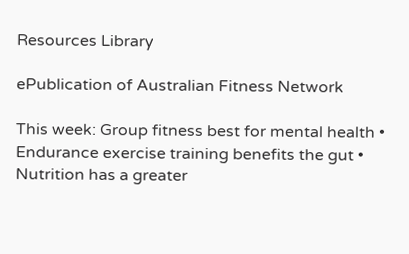Resources Library

ePublication of Australian Fitness Network

This week: Group fitness best for mental health • Endurance exercise training benefits the gut • Nutrition has a greater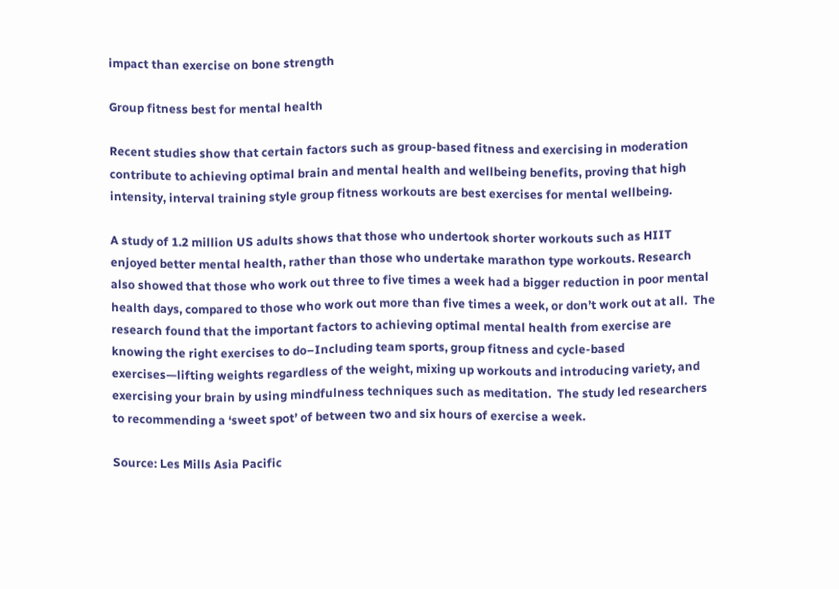impact than exercise on bone strength

Group fitness best for mental health

Recent studies show that certain factors such as group-based fitness and exercising in moderation contribute to achieving optimal brain and mental health and wellbeing benefits, proving that high intensity, interval training style group fitness workouts are best exercises for mental wellbeing.

A study of 1.2 million US adults shows that those who undertook shorter workouts such as HIIT enjoyed better mental health, rather than those who undertake marathon type workouts. Research also showed that those who work out three to five times a week had a bigger reduction in poor mental health days, compared to those who work out more than five times a week, or don’t work out at all.  The research found that the important factors to achieving optimal mental health from exercise are knowing the right exercises to do–Including team sports, group fitness and cycle-based exercises—lifting weights regardless of the weight, mixing up workouts and introducing variety, and exercising your brain by using mindfulness techniques such as meditation.  The study led researchers to recommending a ‘sweet spot’ of between two and six hours of exercise a week.

Source: Les Mills Asia Pacific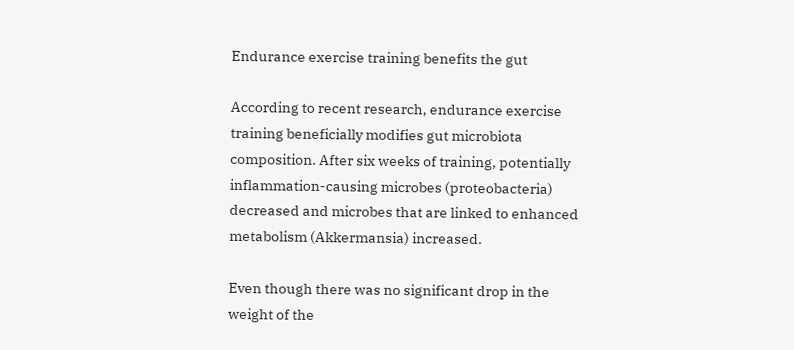Endurance exercise training benefits the gut

According to recent research, endurance exercise training beneficially modifies gut microbiota composition. After six weeks of training, potentially inflammation-causing microbes (proteobacteria) decreased and microbes that are linked to enhanced metabolism (Akkermansia) increased.

Even though there was no significant drop in the weight of the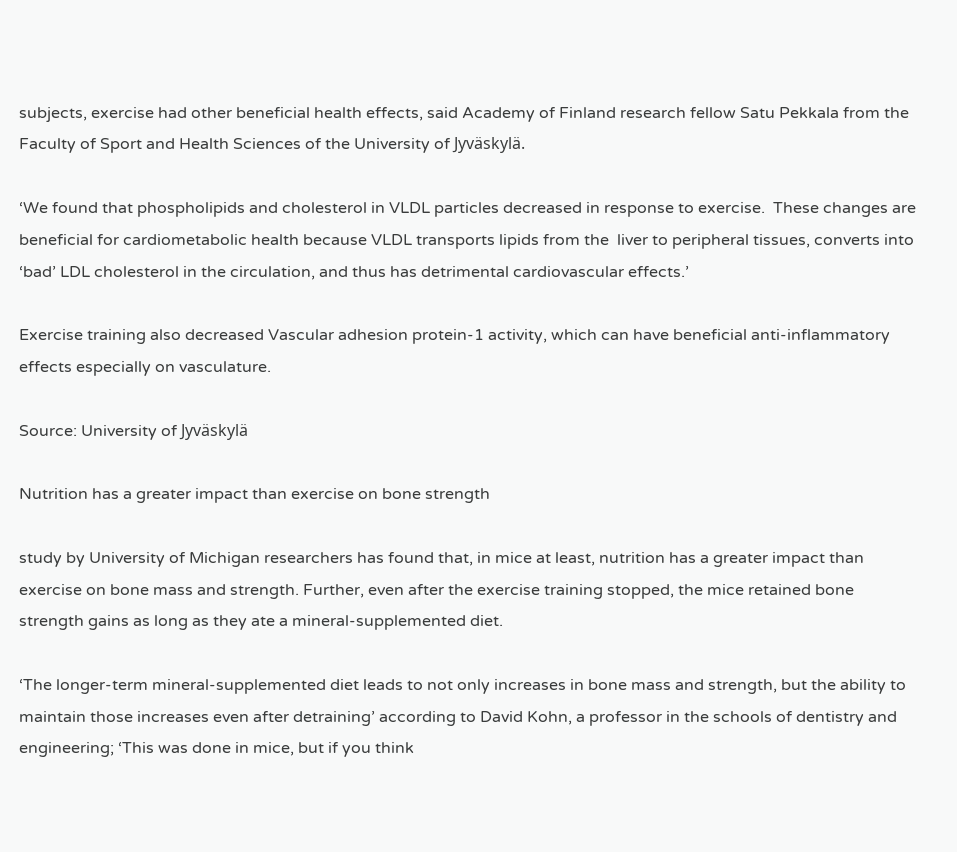subjects, exercise had other beneficial health effects, said Academy of Finland research fellow Satu Pekkala from the Faculty of Sport and Health Sciences of the University of Jyväskylä.

‘We found that phospholipids and cholesterol in VLDL particles decreased in response to exercise.  These changes are beneficial for cardiometabolic health because VLDL transports lipids from the  liver to peripheral tissues, converts into ‘bad’ LDL cholesterol in the circulation, and thus has detrimental cardiovascular effects.’

Exercise training also decreased Vascular adhesion protein-1 activity, which can have beneficial anti-inflammatory effects especially on vasculature.

Source: University of Jyväskylä

Nutrition has a greater impact than exercise on bone strength

study by University of Michigan researchers has found that, in mice at least, nutrition has a greater impact than exercise on bone mass and strength. Further, even after the exercise training stopped, the mice retained bone strength gains as long as they ate a mineral-supplemented diet.

‘The longer-term mineral-supplemented diet leads to not only increases in bone mass and strength, but the ability to maintain those increases even after detraining’ according to David Kohn, a professor in the schools of dentistry and engineering; ‘This was done in mice, but if you think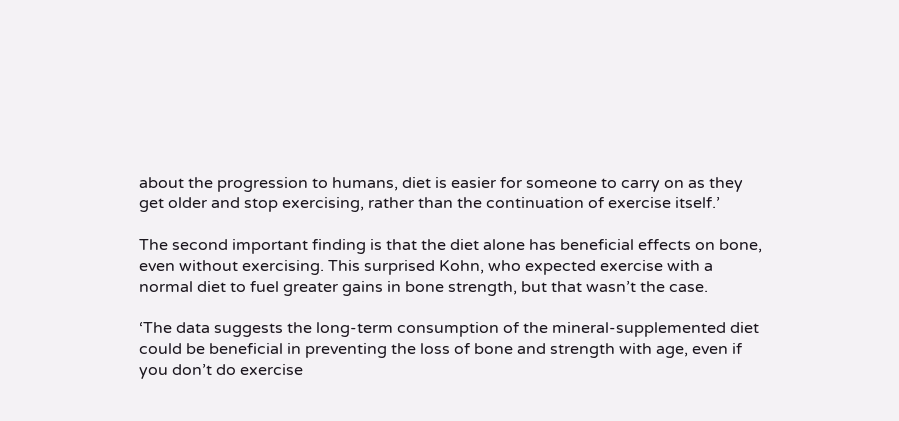about the progression to humans, diet is easier for someone to carry on as they get older and stop exercising, rather than the continuation of exercise itself.’

The second important finding is that the diet alone has beneficial effects on bone, even without exercising. This surprised Kohn, who expected exercise with a normal diet to fuel greater gains in bone strength, but that wasn’t the case.

‘The data suggests the long-term consumption of the mineral-supplemented diet could be beneficial in preventing the loss of bone and strength with age, even if you don’t do exercise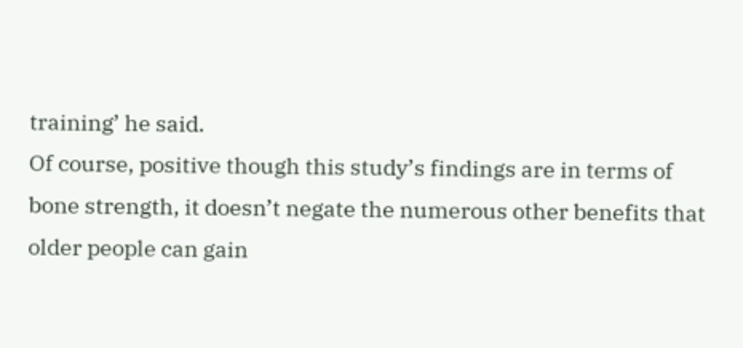training’ he said.
Of course, positive though this study’s findings are in terms of bone strength, it doesn’t negate the numerous other benefits that older people can gain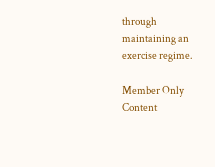through maintaining an exercise regime.

Member Only Content